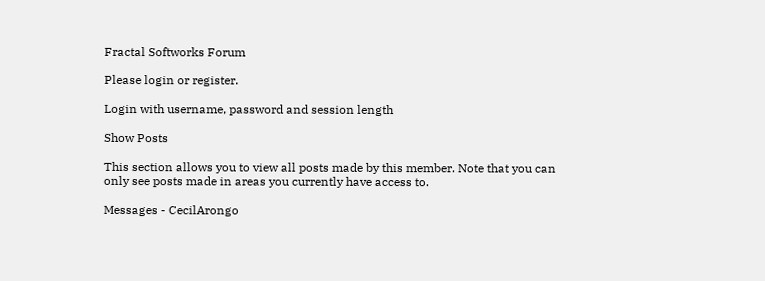Fractal Softworks Forum

Please login or register.

Login with username, password and session length

Show Posts

This section allows you to view all posts made by this member. Note that you can only see posts made in areas you currently have access to.

Messages - CecilArongo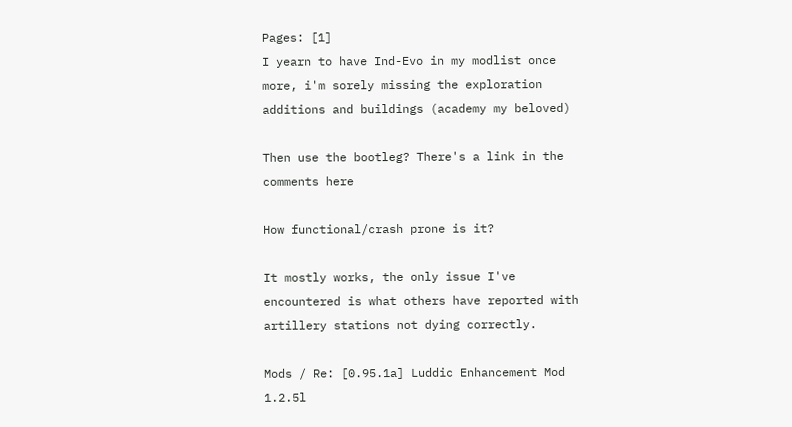Pages: [1]
I yearn to have Ind-Evo in my modlist once more, i'm sorely missing the exploration additions and buildings (academy my beloved)

Then use the bootleg? There's a link in the comments here

How functional/crash prone is it?

It mostly works, the only issue I've encountered is what others have reported with artillery stations not dying correctly.

Mods / Re: [0.95.1a] Luddic Enhancement Mod 1.2.5l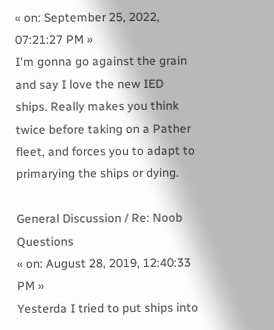« on: September 25, 2022, 07:21:27 PM »
I'm gonna go against the grain and say I love the new IED ships. Really makes you think twice before taking on a Pather fleet, and forces you to adapt to primarying the ships or dying.

General Discussion / Re: Noob Questions
« on: August 28, 2019, 12:40:33 PM »
Yesterda I tried to put ships into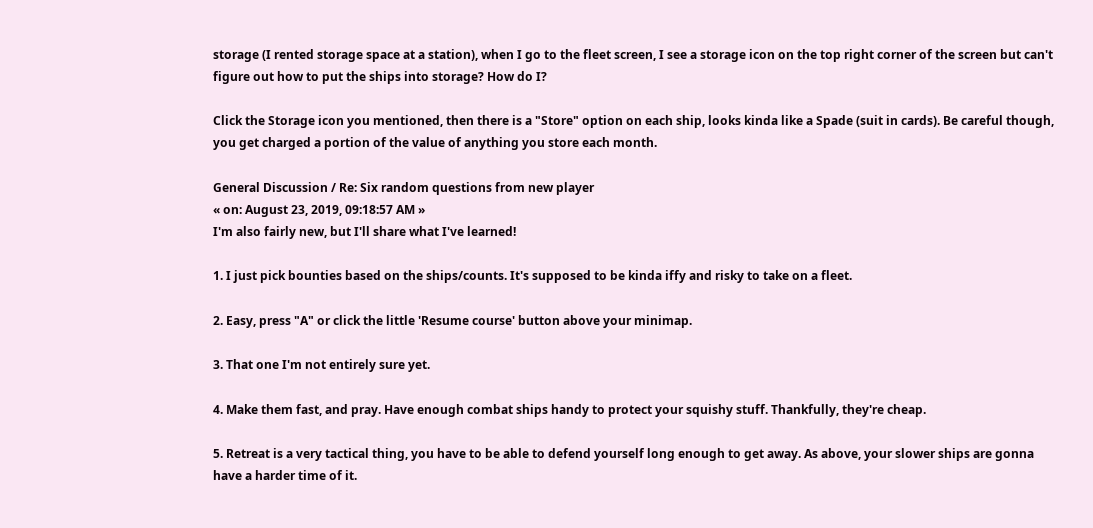storage (I rented storage space at a station), when I go to the fleet screen, I see a storage icon on the top right corner of the screen but can't figure out how to put the ships into storage? How do I?

Click the Storage icon you mentioned, then there is a "Store" option on each ship, looks kinda like a Spade (suit in cards). Be careful though, you get charged a portion of the value of anything you store each month.

General Discussion / Re: Six random questions from new player
« on: August 23, 2019, 09:18:57 AM »
I'm also fairly new, but I'll share what I've learned!

1. I just pick bounties based on the ships/counts. It's supposed to be kinda iffy and risky to take on a fleet.

2. Easy, press "A" or click the little 'Resume course' button above your minimap.

3. That one I'm not entirely sure yet.

4. Make them fast, and pray. Have enough combat ships handy to protect your squishy stuff. Thankfully, they're cheap.

5. Retreat is a very tactical thing, you have to be able to defend yourself long enough to get away. As above, your slower ships are gonna have a harder time of it.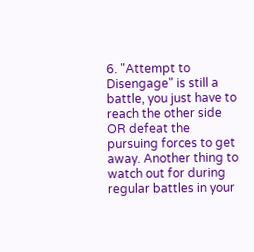6. "Attempt to Disengage" is still a battle, you just have to reach the other side OR defeat the pursuing forces to get away. Another thing to watch out for during regular battles in your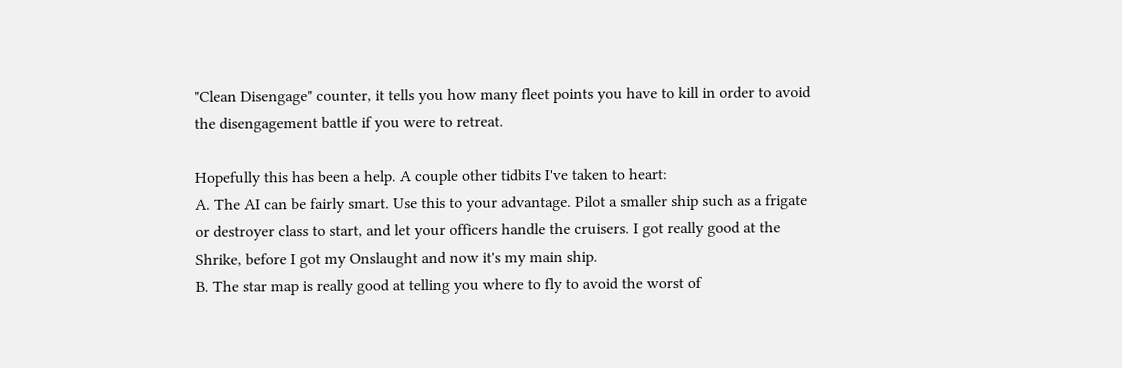"Clean Disengage" counter, it tells you how many fleet points you have to kill in order to avoid the disengagement battle if you were to retreat.

Hopefully this has been a help. A couple other tidbits I've taken to heart:
A. The AI can be fairly smart. Use this to your advantage. Pilot a smaller ship such as a frigate or destroyer class to start, and let your officers handle the cruisers. I got really good at the Shrike, before I got my Onslaught and now it's my main ship.
B. The star map is really good at telling you where to fly to avoid the worst of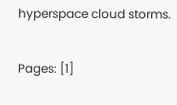hyperspace cloud storms.

Pages: [1]